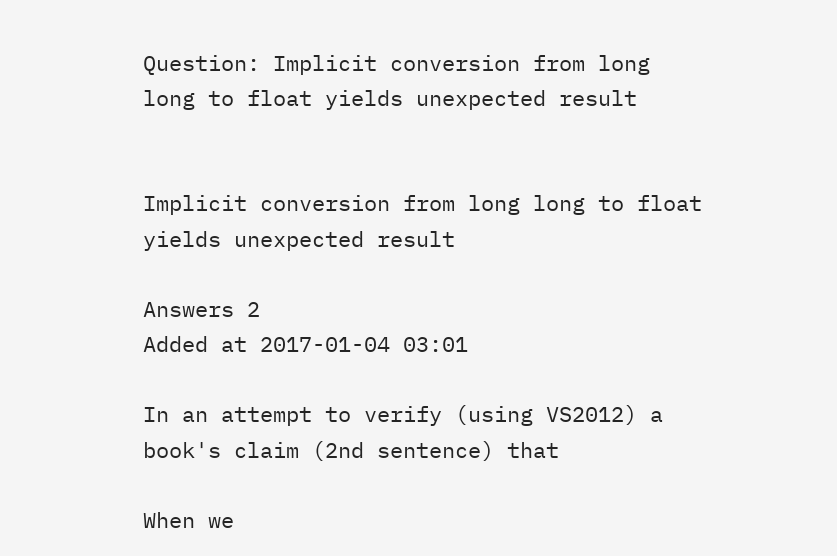Question: Implicit conversion from long long to float yields unexpected result


Implicit conversion from long long to float yields unexpected result

Answers 2
Added at 2017-01-04 03:01

In an attempt to verify (using VS2012) a book's claim (2nd sentence) that

When we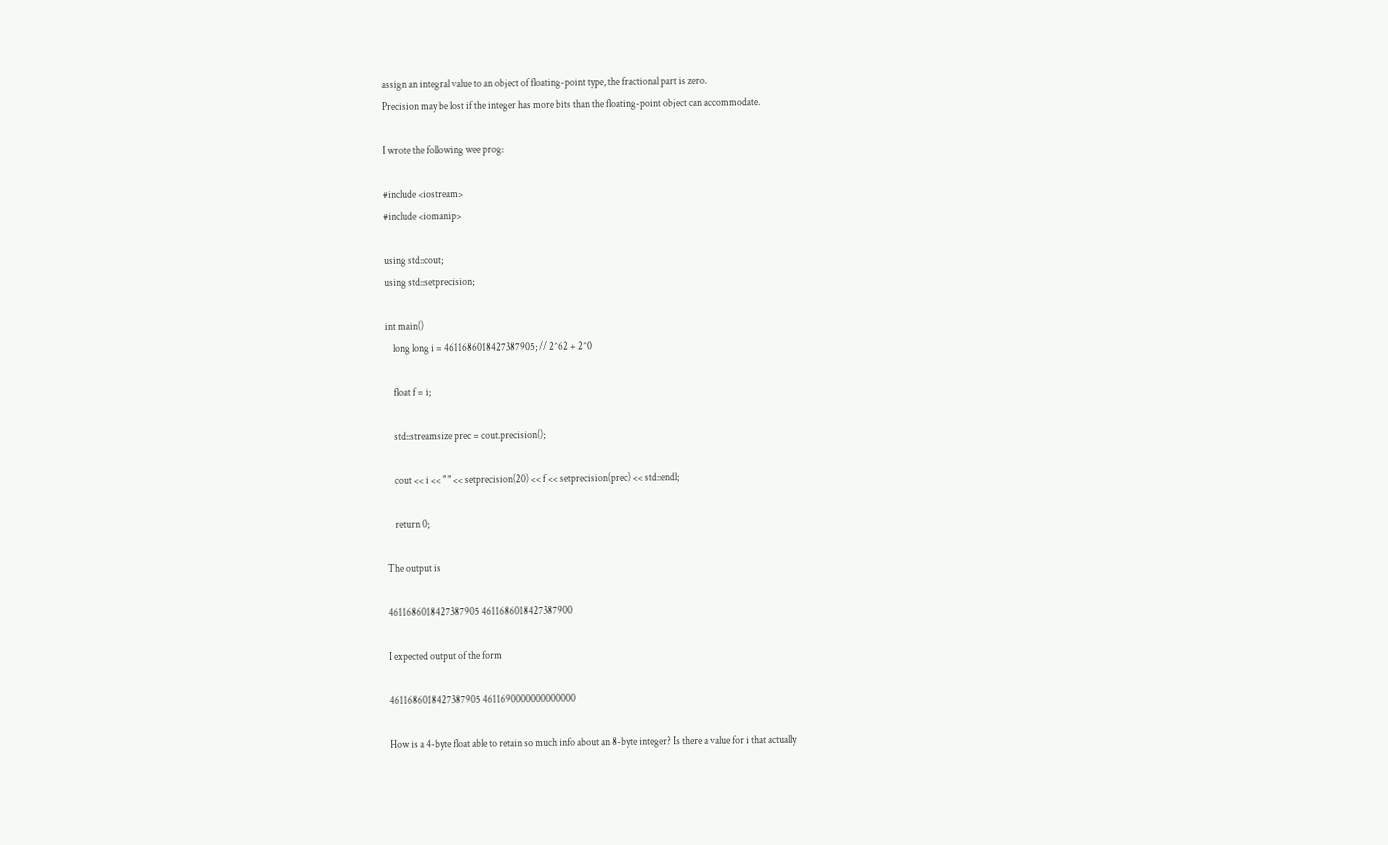assign an integral value to an object of floating-point type, the fractional part is zero.
Precision may be lost if the integer has more bits than the floating-point object can accommodate.

I wrote the following wee prog:

#include <iostream>
#include <iomanip>

using std::cout;
using std::setprecision;

int main()
    long long i = 4611686018427387905; // 2^62 + 2^0

    float f = i;

    std::streamsize prec = cout.precision();

    cout << i << " " << setprecision(20) << f << setprecision(prec) << std::endl;

    return 0;

The output is

4611686018427387905 4611686018427387900

I expected output of the form

4611686018427387905 4611690000000000000

How is a 4-byte float able to retain so much info about an 8-byte integer? Is there a value for i that actually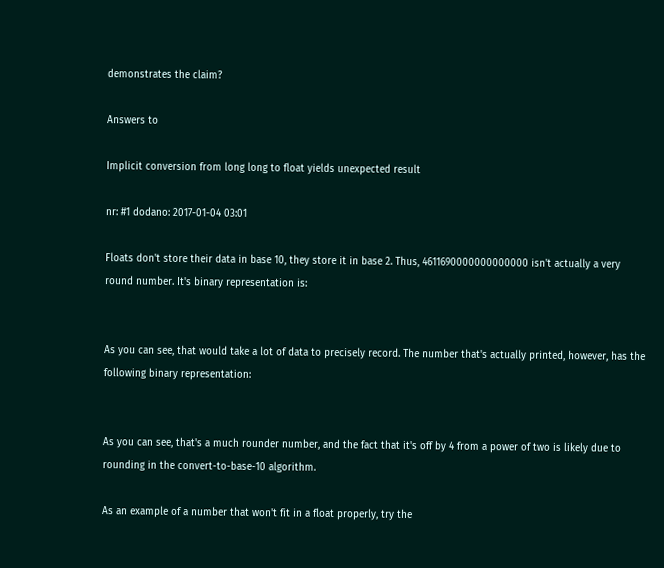demonstrates the claim?

Answers to

Implicit conversion from long long to float yields unexpected result

nr: #1 dodano: 2017-01-04 03:01

Floats don't store their data in base 10, they store it in base 2. Thus, 4611690000000000000 isn't actually a very round number. It's binary representation is:


As you can see, that would take a lot of data to precisely record. The number that's actually printed, however, has the following binary representation:


As you can see, that's a much rounder number, and the fact that it's off by 4 from a power of two is likely due to rounding in the convert-to-base-10 algorithm.

As an example of a number that won't fit in a float properly, try the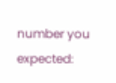number you expected: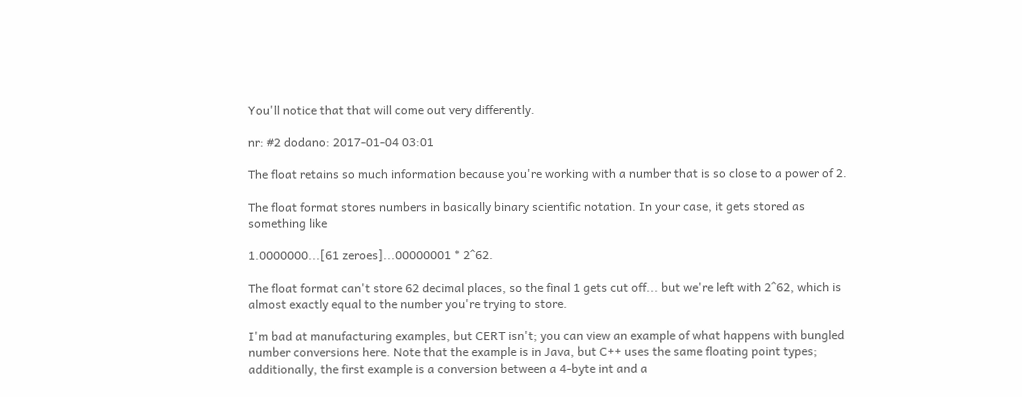You'll notice that that will come out very differently.

nr: #2 dodano: 2017-01-04 03:01

The float retains so much information because you're working with a number that is so close to a power of 2.

The float format stores numbers in basically binary scientific notation. In your case, it gets stored as something like

1.0000000...[61 zeroes]...00000001 * 2^62.

The float format can't store 62 decimal places, so the final 1 gets cut off... but we're left with 2^62, which is almost exactly equal to the number you're trying to store.

I'm bad at manufacturing examples, but CERT isn't; you can view an example of what happens with bungled number conversions here. Note that the example is in Java, but C++ uses the same floating point types; additionally, the first example is a conversion between a 4-byte int and a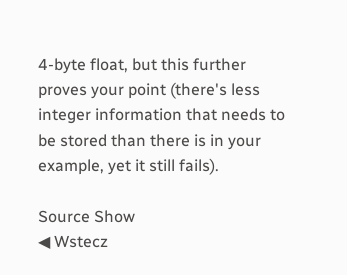4-byte float, but this further proves your point (there's less integer information that needs to be stored than there is in your example, yet it still fails).

Source Show
◀ Wstecz